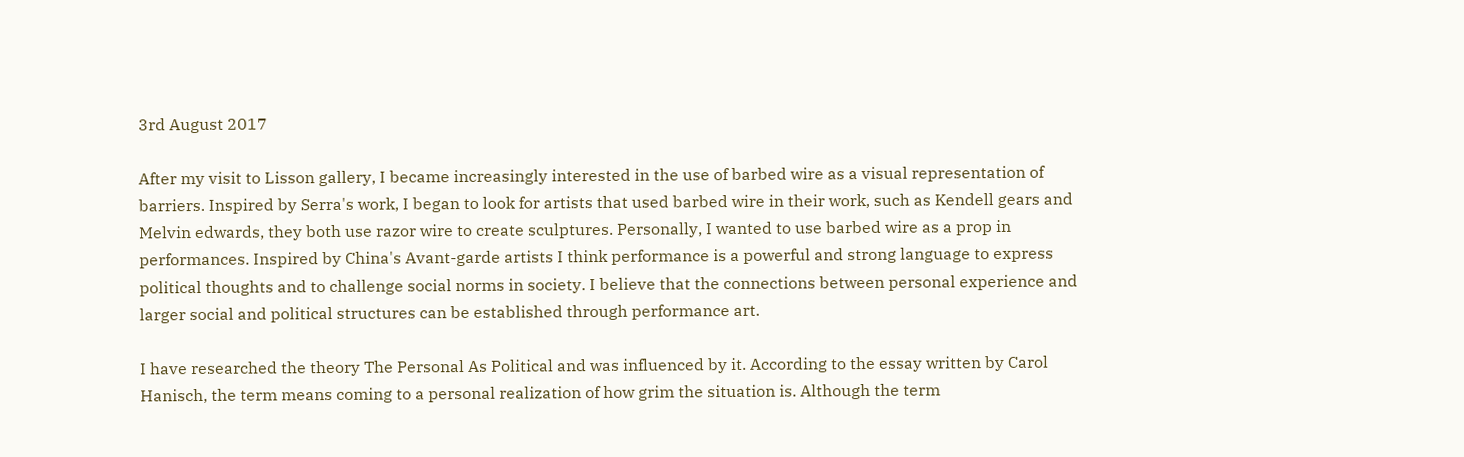3rd August 2017

After my visit to Lisson gallery, I became increasingly interested in the use of barbed wire as a visual representation of barriers. Inspired by Serra's work, I began to look for artists that used barbed wire in their work, such as Kendell gears and Melvin edwards, they both use razor wire to create sculptures. Personally, I wanted to use barbed wire as a prop in performances. Inspired by China's Avant-garde artists I think performance is a powerful and strong language to express political thoughts and to challenge social norms in society. I believe that the connections between personal experience and larger social and political structures can be established through performance art.

I have researched the theory The Personal As Political and was influenced by it. According to the essay written by Carol Hanisch, the term means coming to a personal realization of how grim the situation is. Although the term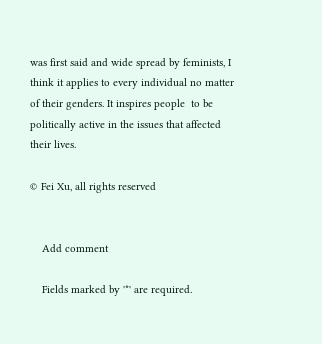was first said and wide spread by feminists, I think it applies to every individual no matter of their genders. It inspires people  to be politically active in the issues that affected their lives.

© Fei Xu, all rights reserved


    Add comment

    Fields marked by '*' are required.